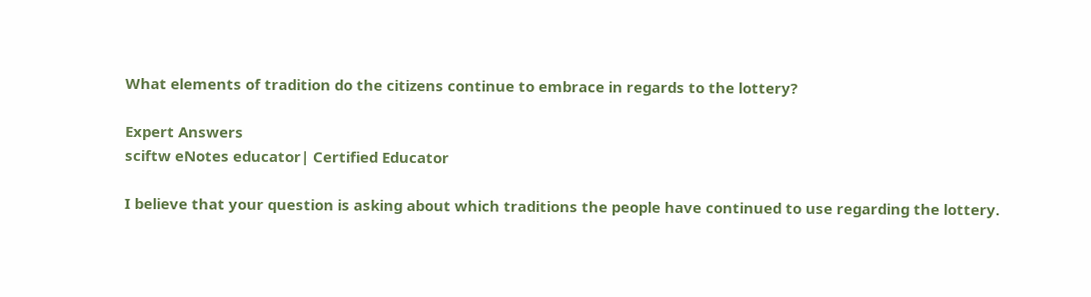What elements of tradition do the citizens continue to embrace in regards to the lottery?

Expert Answers
sciftw eNotes educator| Certified Educator

I believe that your question is asking about which traditions the people have continued to use regarding the lottery.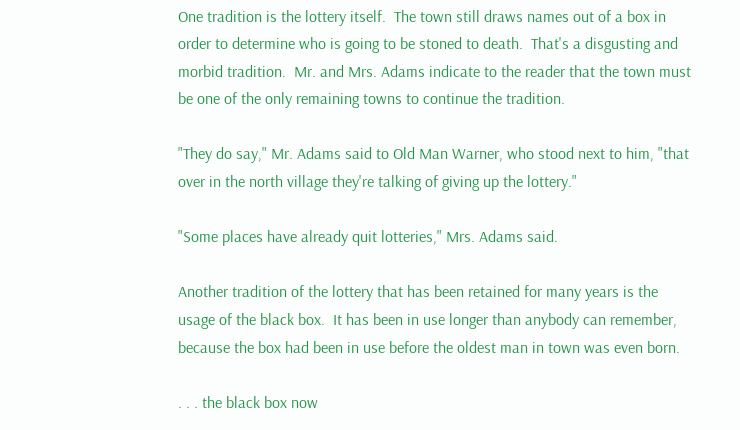One tradition is the lottery itself.  The town still draws names out of a box in order to determine who is going to be stoned to death.  That's a disgusting and morbid tradition.  Mr. and Mrs. Adams indicate to the reader that the town must be one of the only remaining towns to continue the tradition.

"They do say," Mr. Adams said to Old Man Warner, who stood next to him, "that over in the north village they're talking of giving up the lottery."

"Some places have already quit lotteries," Mrs. Adams said.

Another tradition of the lottery that has been retained for many years is the usage of the black box.  It has been in use longer than anybody can remember, because the box had been in use before the oldest man in town was even born.

. . . the black box now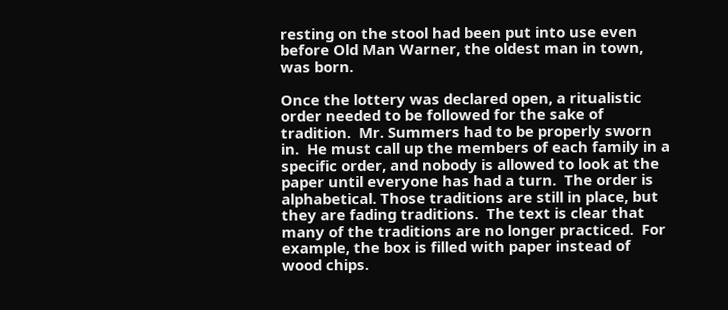resting on the stool had been put into use even before Old Man Warner, the oldest man in town, was born.

Once the lottery was declared open, a ritualistic order needed to be followed for the sake of tradition.  Mr. Summers had to be properly sworn in.  He must call up the members of each family in a specific order, and nobody is allowed to look at the paper until everyone has had a turn.  The order is alphabetical. Those traditions are still in place, but they are fading traditions.  The text is clear that many of the traditions are no longer practiced.  For example, the box is filled with paper instead of wood chips.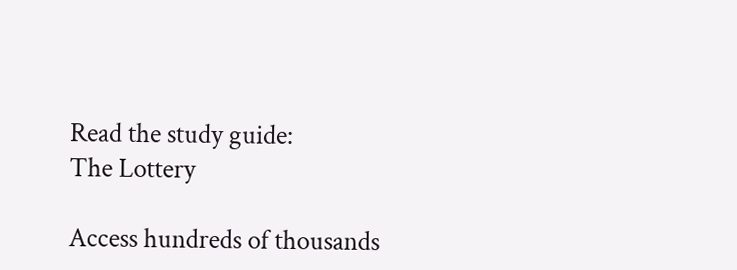Read the study guide:
The Lottery

Access hundreds of thousands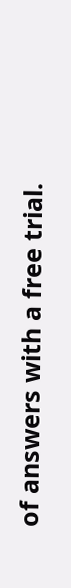of answers with a free trial.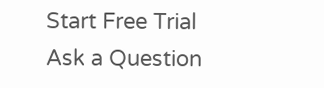Start Free Trial
Ask a Question